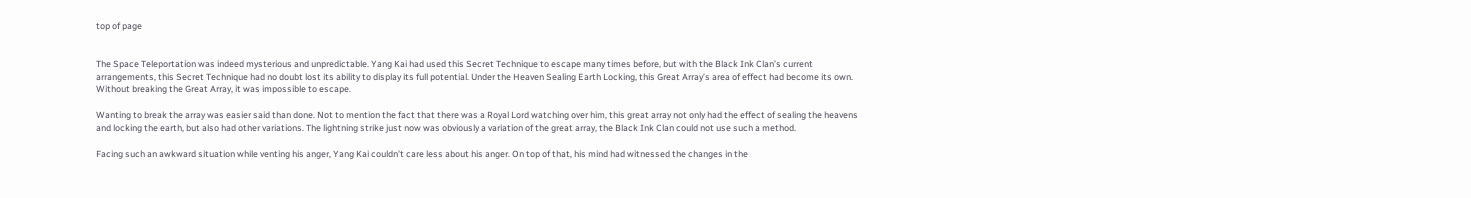top of page


The Space Teleportation was indeed mysterious and unpredictable. Yang Kai had used this Secret Technique to escape many times before, but with the Black Ink Clan’s current arrangements, this Secret Technique had no doubt lost its ability to display its full potential. Under the Heaven Sealing Earth Locking, this Great Array’s area of effect had become its own. Without breaking the Great Array, it was impossible to escape.

Wanting to break the array was easier said than done. Not to mention the fact that there was a Royal Lord watching over him, this great array not only had the effect of sealing the heavens and locking the earth, but also had other variations. The lightning strike just now was obviously a variation of the great array, the Black Ink Clan could not use such a method.

Facing such an awkward situation while venting his anger, Yang Kai couldn’t care less about his anger. On top of that, his mind had witnessed the changes in the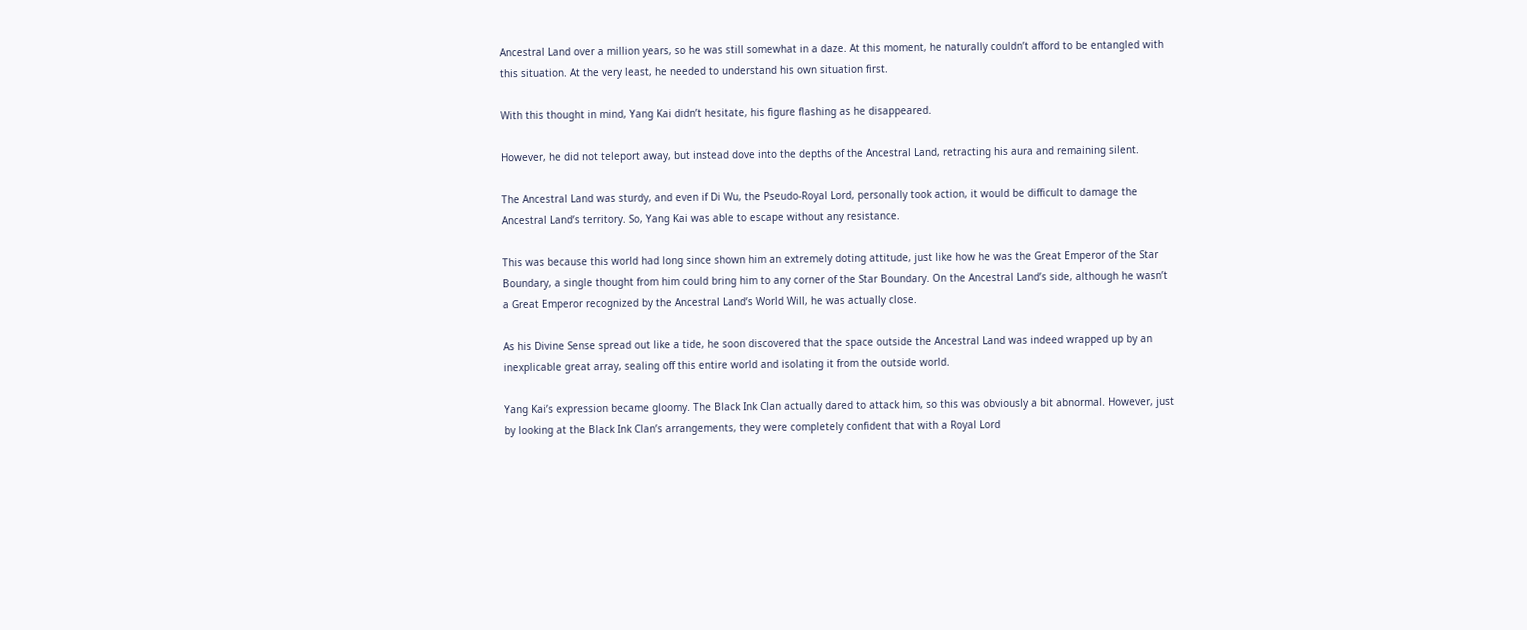Ancestral Land over a million years, so he was still somewhat in a daze. At this moment, he naturally couldn’t afford to be entangled with this situation. At the very least, he needed to understand his own situation first.

With this thought in mind, Yang Kai didn’t hesitate, his figure flashing as he disappeared.

However, he did not teleport away, but instead dove into the depths of the Ancestral Land, retracting his aura and remaining silent.

The Ancestral Land was sturdy, and even if Di Wu, the Pseudo-Royal Lord, personally took action, it would be difficult to damage the Ancestral Land’s territory. So, Yang Kai was able to escape without any resistance.

This was because this world had long since shown him an extremely doting attitude, just like how he was the Great Emperor of the Star Boundary, a single thought from him could bring him to any corner of the Star Boundary. On the Ancestral Land’s side, although he wasn’t a Great Emperor recognized by the Ancestral Land’s World Will, he was actually close.

As his Divine Sense spread out like a tide, he soon discovered that the space outside the Ancestral Land was indeed wrapped up by an inexplicable great array, sealing off this entire world and isolating it from the outside world.

Yang Kai’s expression became gloomy. The Black Ink Clan actually dared to attack him, so this was obviously a bit abnormal. However, just by looking at the Black Ink Clan’s arrangements, they were completely confident that with a Royal Lord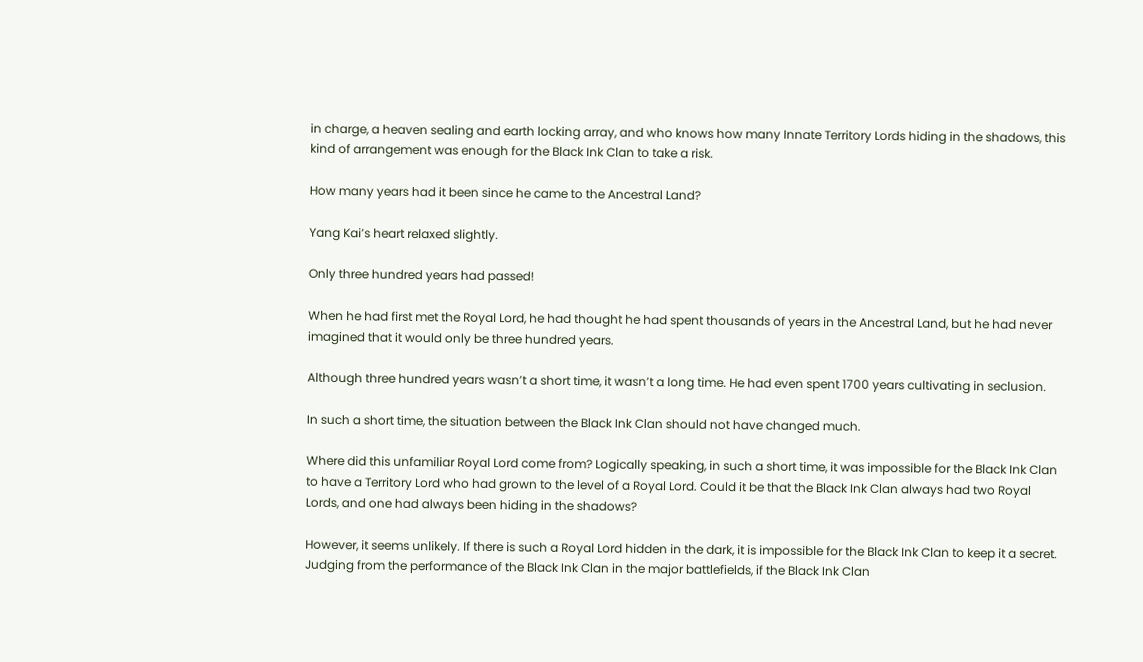in charge, a heaven sealing and earth locking array, and who knows how many Innate Territory Lords hiding in the shadows, this kind of arrangement was enough for the Black Ink Clan to take a risk.

How many years had it been since he came to the Ancestral Land?

Yang Kai’s heart relaxed slightly.

Only three hundred years had passed!

When he had first met the Royal Lord, he had thought he had spent thousands of years in the Ancestral Land, but he had never imagined that it would only be three hundred years.

Although three hundred years wasn’t a short time, it wasn’t a long time. He had even spent 1700 years cultivating in seclusion.

In such a short time, the situation between the Black Ink Clan should not have changed much.

Where did this unfamiliar Royal Lord come from? Logically speaking, in such a short time, it was impossible for the Black Ink Clan to have a Territory Lord who had grown to the level of a Royal Lord. Could it be that the Black Ink Clan always had two Royal Lords, and one had always been hiding in the shadows?

However, it seems unlikely. If there is such a Royal Lord hidden in the dark, it is impossible for the Black Ink Clan to keep it a secret. Judging from the performance of the Black Ink Clan in the major battlefields, if the Black Ink Clan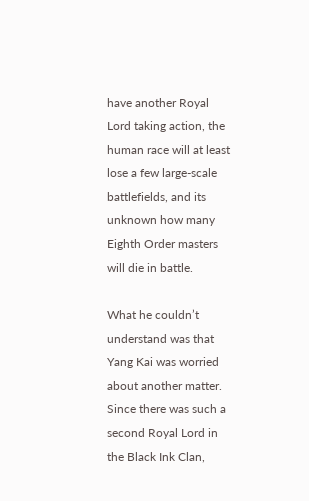have another Royal Lord taking action, the human race will at least lose a few large-scale battlefields, and its unknown how many Eighth Order masters will die in battle.

What he couldn’t understand was that Yang Kai was worried about another matter. Since there was such a second Royal Lord in the Black Ink Clan,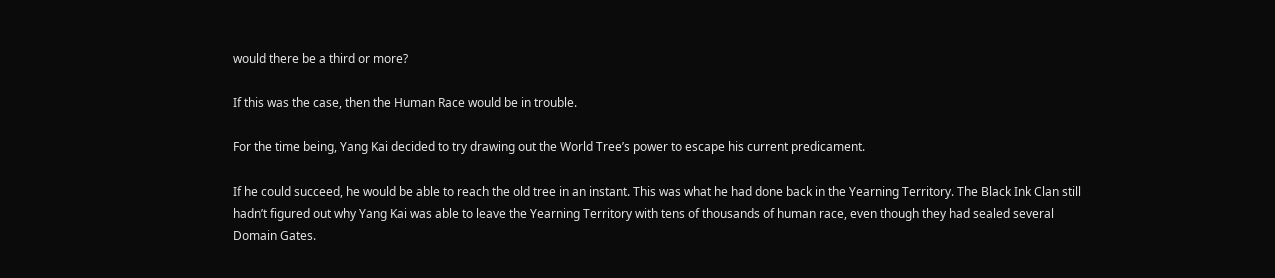would there be a third or more?

If this was the case, then the Human Race would be in trouble.

For the time being, Yang Kai decided to try drawing out the World Tree’s power to escape his current predicament.

If he could succeed, he would be able to reach the old tree in an instant. This was what he had done back in the Yearning Territory. The Black Ink Clan still hadn’t figured out why Yang Kai was able to leave the Yearning Territory with tens of thousands of human race, even though they had sealed several Domain Gates.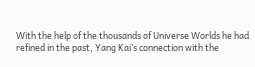With the help of the thousands of Universe Worlds he had refined in the past, Yang Kai’s connection with the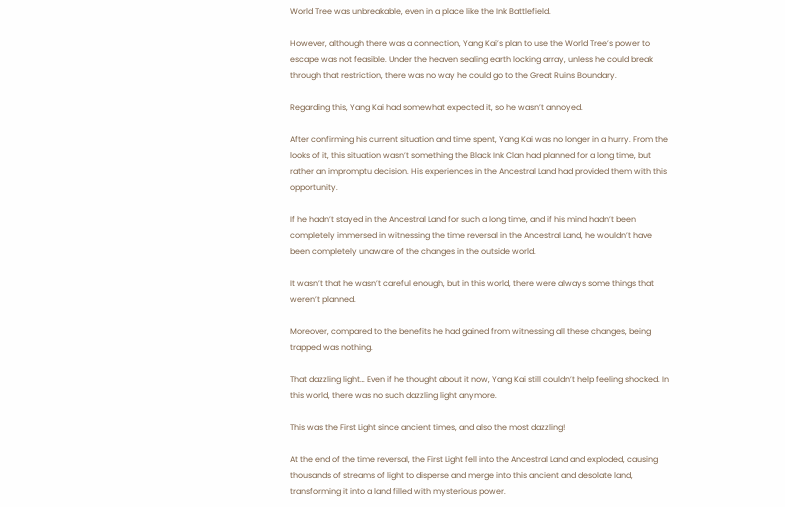World Tree was unbreakable, even in a place like the Ink Battlefield.

However, although there was a connection, Yang Kai’s plan to use the World Tree’s power to escape was not feasible. Under the heaven sealing earth locking array, unless he could break through that restriction, there was no way he could go to the Great Ruins Boundary.

Regarding this, Yang Kai had somewhat expected it, so he wasn’t annoyed.

After confirming his current situation and time spent, Yang Kai was no longer in a hurry. From the looks of it, this situation wasn’t something the Black Ink Clan had planned for a long time, but rather an impromptu decision. His experiences in the Ancestral Land had provided them with this opportunity.

If he hadn’t stayed in the Ancestral Land for such a long time, and if his mind hadn’t been completely immersed in witnessing the time reversal in the Ancestral Land, he wouldn’t have been completely unaware of the changes in the outside world.

It wasn’t that he wasn’t careful enough, but in this world, there were always some things that weren’t planned.

Moreover, compared to the benefits he had gained from witnessing all these changes, being trapped was nothing.

That dazzling light… Even if he thought about it now, Yang Kai still couldn’t help feeling shocked. In this world, there was no such dazzling light anymore.

This was the First Light since ancient times, and also the most dazzling!

At the end of the time reversal, the First Light fell into the Ancestral Land and exploded, causing thousands of streams of light to disperse and merge into this ancient and desolate land, transforming it into a land filled with mysterious power.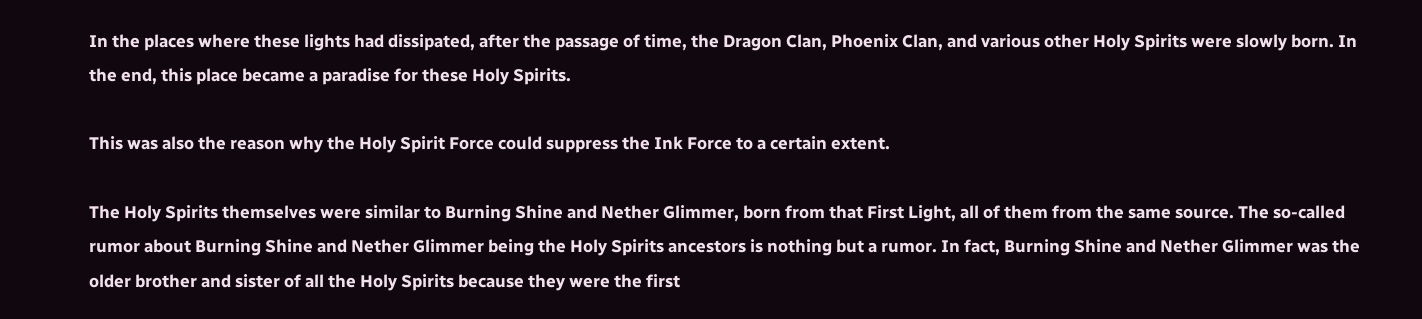In the places where these lights had dissipated, after the passage of time, the Dragon Clan, Phoenix Clan, and various other Holy Spirits were slowly born. In the end, this place became a paradise for these Holy Spirits.

This was also the reason why the Holy Spirit Force could suppress the Ink Force to a certain extent.

The Holy Spirits themselves were similar to Burning Shine and Nether Glimmer, born from that First Light, all of them from the same source. The so-called rumor about Burning Shine and Nether Glimmer being the Holy Spirits ancestors is nothing but a rumor. In fact, Burning Shine and Nether Glimmer was the older brother and sister of all the Holy Spirits because they were the first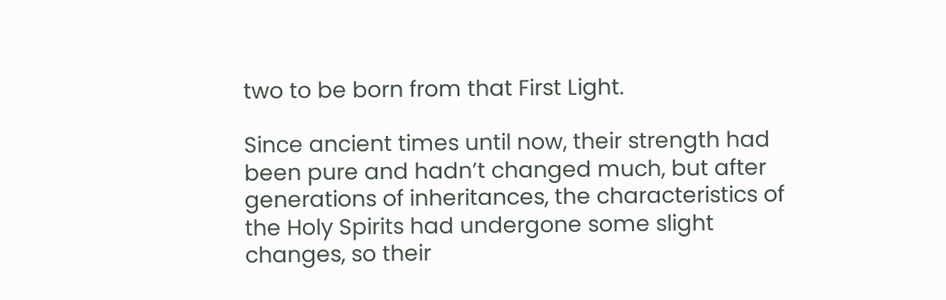two to be born from that First Light.

Since ancient times until now, their strength had been pure and hadn’t changed much, but after generations of inheritances, the characteristics of the Holy Spirits had undergone some slight changes, so their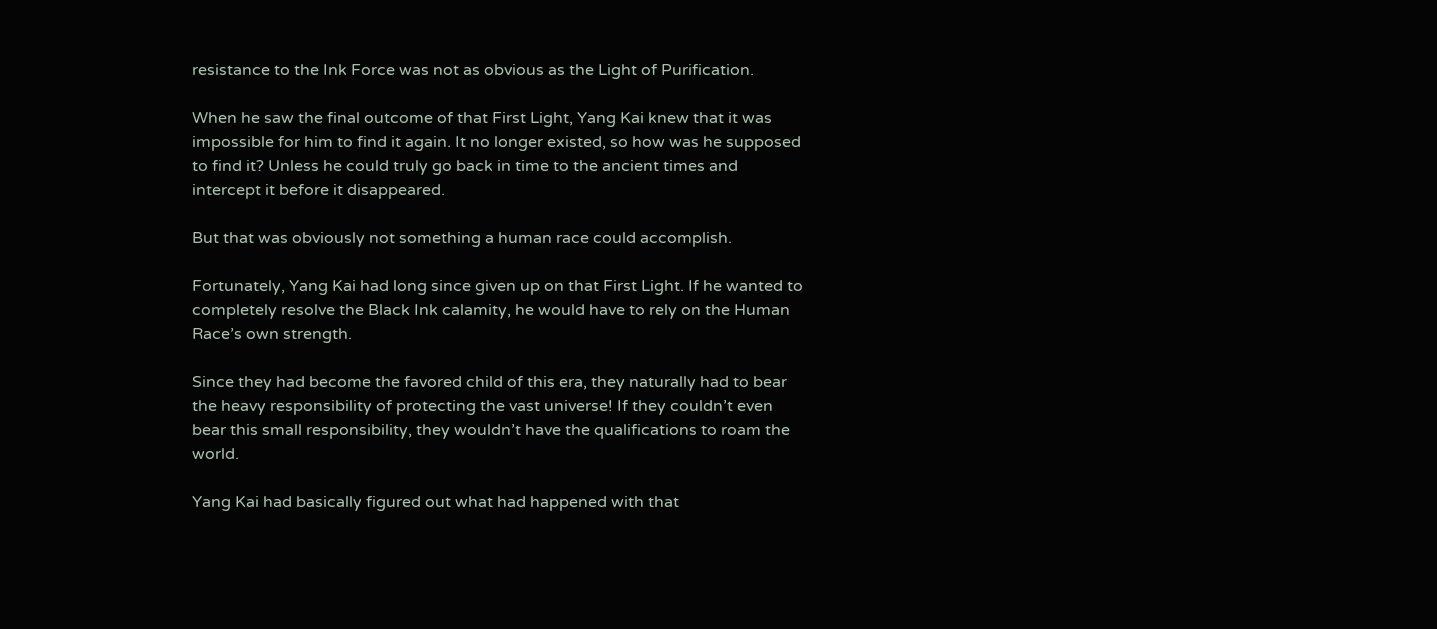resistance to the Ink Force was not as obvious as the Light of Purification.

When he saw the final outcome of that First Light, Yang Kai knew that it was impossible for him to find it again. It no longer existed, so how was he supposed to find it? Unless he could truly go back in time to the ancient times and intercept it before it disappeared.

But that was obviously not something a human race could accomplish.

Fortunately, Yang Kai had long since given up on that First Light. If he wanted to completely resolve the Black Ink calamity, he would have to rely on the Human Race’s own strength.

Since they had become the favored child of this era, they naturally had to bear the heavy responsibility of protecting the vast universe! If they couldn’t even bear this small responsibility, they wouldn’t have the qualifications to roam the world.

Yang Kai had basically figured out what had happened with that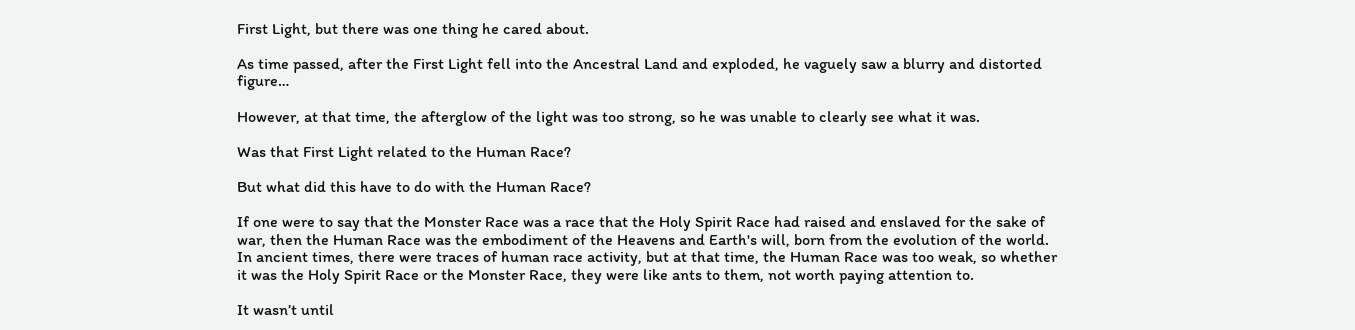First Light, but there was one thing he cared about.

As time passed, after the First Light fell into the Ancestral Land and exploded, he vaguely saw a blurry and distorted figure…

However, at that time, the afterglow of the light was too strong, so he was unable to clearly see what it was.

Was that First Light related to the Human Race?

But what did this have to do with the Human Race?

If one were to say that the Monster Race was a race that the Holy Spirit Race had raised and enslaved for the sake of war, then the Human Race was the embodiment of the Heavens and Earth's will, born from the evolution of the world. In ancient times, there were traces of human race activity, but at that time, the Human Race was too weak, so whether it was the Holy Spirit Race or the Monster Race, they were like ants to them, not worth paying attention to.

It wasn’t until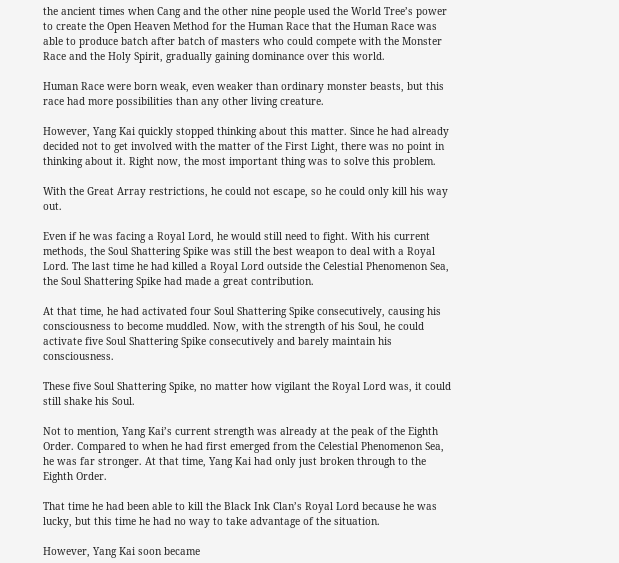the ancient times when Cang and the other nine people used the World Tree’s power to create the Open Heaven Method for the Human Race that the Human Race was able to produce batch after batch of masters who could compete with the Monster Race and the Holy Spirit, gradually gaining dominance over this world.

Human Race were born weak, even weaker than ordinary monster beasts, but this race had more possibilities than any other living creature.

However, Yang Kai quickly stopped thinking about this matter. Since he had already decided not to get involved with the matter of the First Light, there was no point in thinking about it. Right now, the most important thing was to solve this problem.

With the Great Array restrictions, he could not escape, so he could only kill his way out.

Even if he was facing a Royal Lord, he would still need to fight. With his current methods, the Soul Shattering Spike was still the best weapon to deal with a Royal Lord. The last time he had killed a Royal Lord outside the Celestial Phenomenon Sea, the Soul Shattering Spike had made a great contribution.

At that time, he had activated four Soul Shattering Spike consecutively, causing his consciousness to become muddled. Now, with the strength of his Soul, he could activate five Soul Shattering Spike consecutively and barely maintain his consciousness.

These five Soul Shattering Spike, no matter how vigilant the Royal Lord was, it could still shake his Soul.

Not to mention, Yang Kai’s current strength was already at the peak of the Eighth Order. Compared to when he had first emerged from the Celestial Phenomenon Sea, he was far stronger. At that time, Yang Kai had only just broken through to the Eighth Order.

That time he had been able to kill the Black Ink Clan’s Royal Lord because he was lucky, but this time he had no way to take advantage of the situation.

However, Yang Kai soon became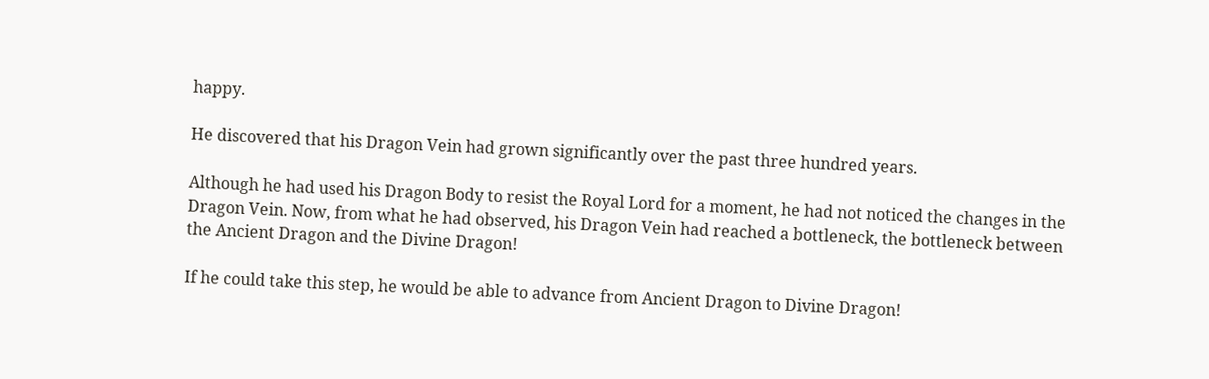happy.

He discovered that his Dragon Vein had grown significantly over the past three hundred years.

Although he had used his Dragon Body to resist the Royal Lord for a moment, he had not noticed the changes in the Dragon Vein. Now, from what he had observed, his Dragon Vein had reached a bottleneck, the bottleneck between the Ancient Dragon and the Divine Dragon!

If he could take this step, he would be able to advance from Ancient Dragon to Divine Dragon!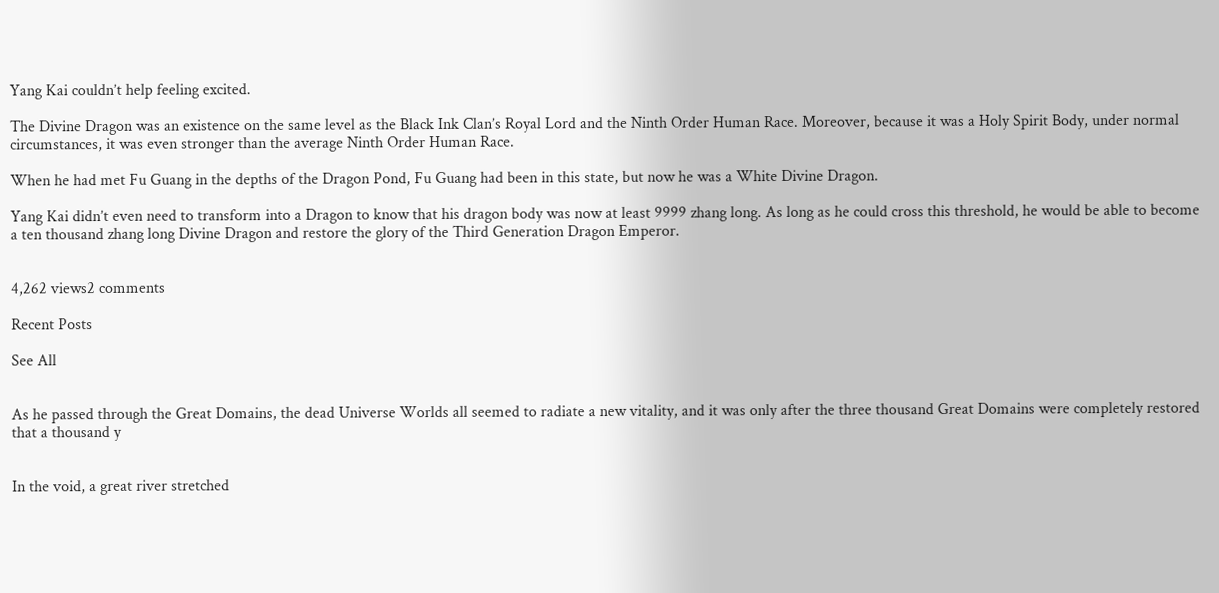Yang Kai couldn’t help feeling excited.

The Divine Dragon was an existence on the same level as the Black Ink Clan’s Royal Lord and the Ninth Order Human Race. Moreover, because it was a Holy Spirit Body, under normal circumstances, it was even stronger than the average Ninth Order Human Race.

When he had met Fu Guang in the depths of the Dragon Pond, Fu Guang had been in this state, but now he was a White Divine Dragon.

Yang Kai didn’t even need to transform into a Dragon to know that his dragon body was now at least 9999 zhang long. As long as he could cross this threshold, he would be able to become a ten thousand zhang long Divine Dragon and restore the glory of the Third Generation Dragon Emperor.


4,262 views2 comments

Recent Posts

See All


As he passed through the Great Domains, the dead Universe Worlds all seemed to radiate a new vitality, and it was only after the three thousand Great Domains were completely restored that a thousand y


In the void, a great river stretched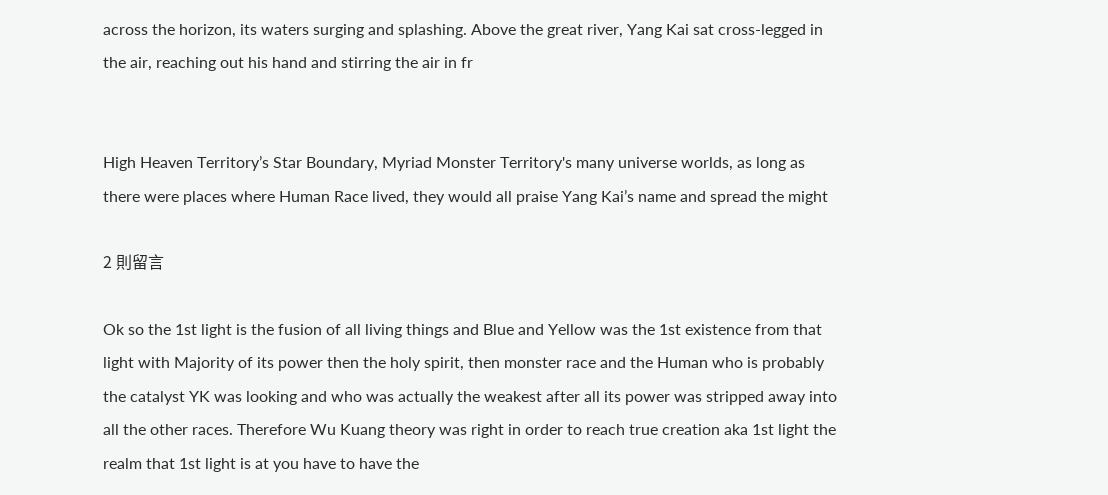across the horizon, its waters surging and splashing. Above the great river, Yang Kai sat cross-legged in the air, reaching out his hand and stirring the air in fr


High Heaven Territory’s Star Boundary, Myriad Monster Territory's many universe worlds, as long as there were places where Human Race lived, they would all praise Yang Kai’s name and spread the might

2 則留言

Ok so the 1st light is the fusion of all living things and Blue and Yellow was the 1st existence from that light with Majority of its power then the holy spirit, then monster race and the Human who is probably the catalyst YK was looking and who was actually the weakest after all its power was stripped away into all the other races. Therefore Wu Kuang theory was right in order to reach true creation aka 1st light the realm that 1st light is at you have to have the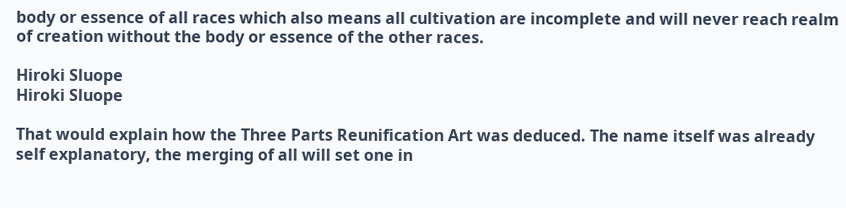body or essence of all races which also means all cultivation are incomplete and will never reach realm of creation without the body or essence of the other races.

Hiroki Sluope
Hiroki Sluope

That would explain how the Three Parts Reunification Art was deduced. The name itself was already self explanatory, the merging of all will set one in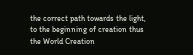the correct path towards the light, to the beginning of creation thus the World Creation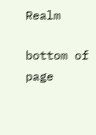Realm

bottom of page